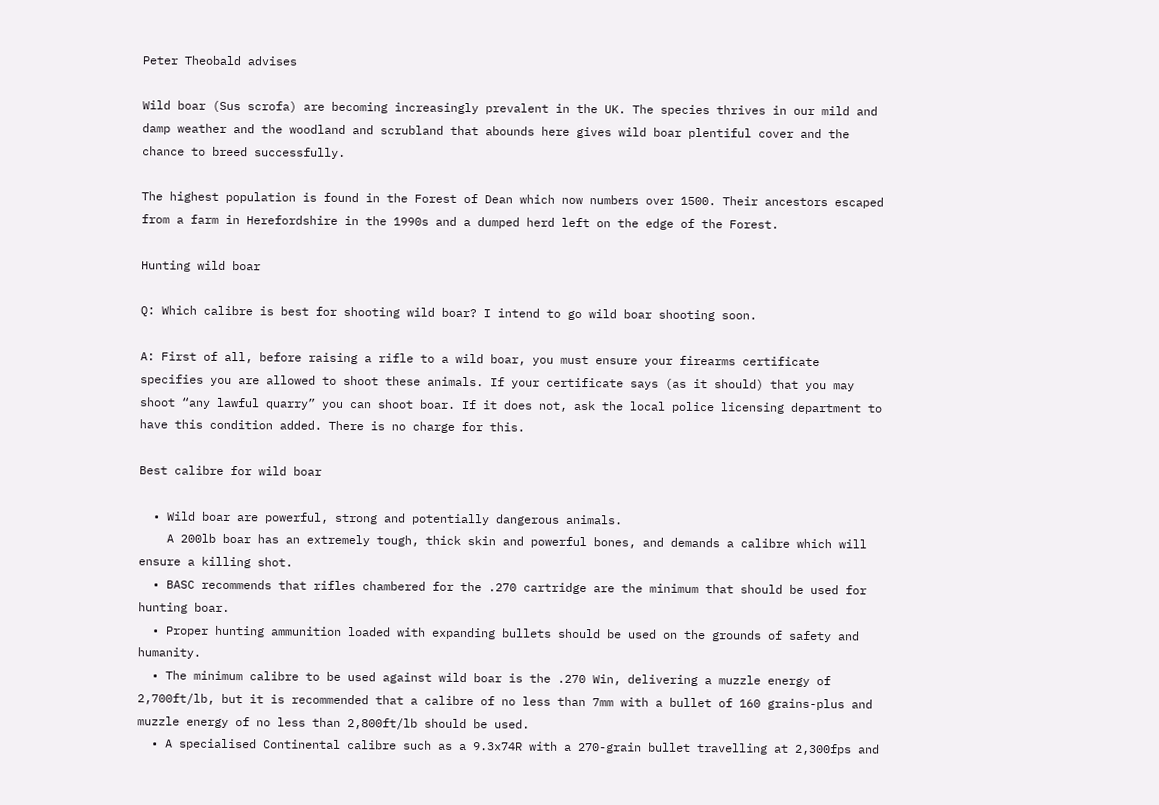Peter Theobald advises

Wild boar (Sus scrofa) are becoming increasingly prevalent in the UK. The species thrives in our mild and damp weather and the woodland and scrubland that abounds here gives wild boar plentiful cover and the chance to breed successfully.

The highest population is found in the Forest of Dean which now numbers over 1500. Their ancestors escaped from a farm in Herefordshire in the 1990s and a dumped herd left on the edge of the Forest.

Hunting wild boar

Q: Which calibre is best for shooting wild boar? I intend to go wild boar shooting soon.

A: First of all, before raising a rifle to a wild boar, you must ensure your firearms certificate specifies you are allowed to shoot these animals. If your certificate says (as it should) that you may shoot “any lawful quarry” you can shoot boar. If it does not, ask the local police licensing department to have this condition added. There is no charge for this.

Best calibre for wild boar

  • Wild boar are powerful, strong and potentially dangerous animals.
    A 200lb boar has an extremely tough, thick skin and powerful bones, and demands a calibre which will ensure a killing shot.
  • BASC recommends that rifles chambered for the .270 cartridge are the minimum that should be used for hunting boar.
  • Proper hunting ammunition loaded with expanding bullets should be used on the grounds of safety and humanity.
  • The minimum calibre to be used against wild boar is the .270 Win, delivering a muzzle energy of 2,700ft/lb, but it is recommended that a calibre of no less than 7mm with a bullet of 160 grains-plus and muzzle energy of no less than 2,800ft/lb should be used.
  • A specialised Continental calibre such as a 9.3x74R with a 270-grain bullet travelling at 2,300fps and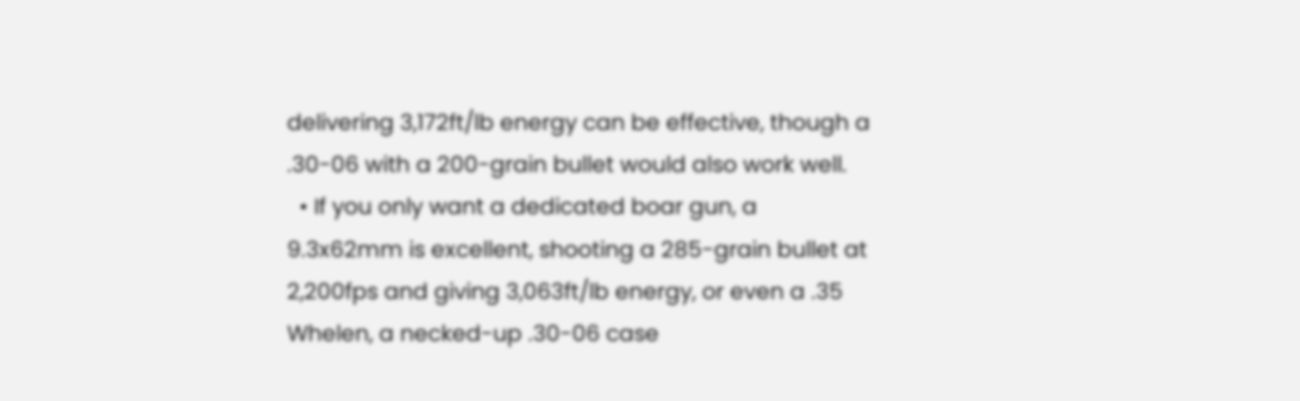delivering 3,172ft/lb energy can be effective, though a .30-06 with a 200-grain bullet would also work well.
  • If you only want a dedicated boar gun, a 9.3x62mm is excellent, shooting a 285-grain bullet at 2,200fps and giving 3,063ft/lb energy, or even a .35 Whelen, a necked-up .30-06 case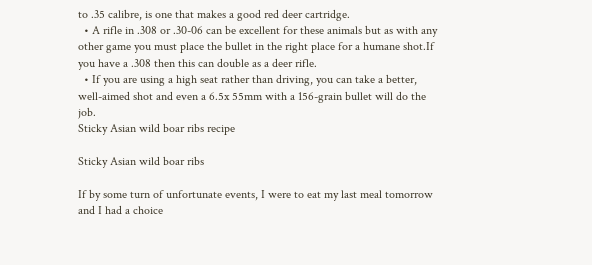to .35 calibre, is one that makes a good red deer cartridge.
  • A rifle in .308 or .30-06 can be excellent for these animals but as with any other game you must place the bullet in the right place for a humane shot.If you have a .308 then this can double as a deer rifle.
  • If you are using a high seat rather than driving, you can take a better, well-aimed shot and even a 6.5x 55mm with a 156-grain bullet will do the job.
Sticky Asian wild boar ribs recipe

Sticky Asian wild boar ribs

If by some turn of unfortunate events, I were to eat my last meal tomorrow and I had a choice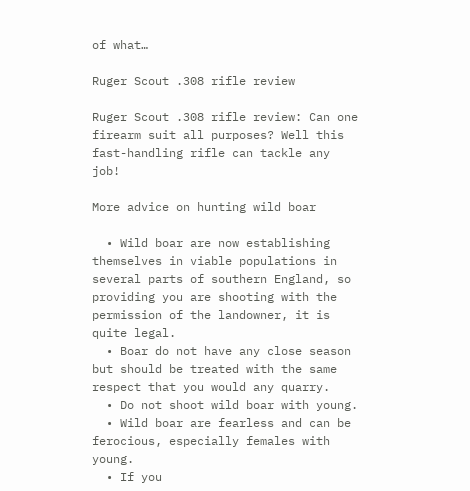of what…

Ruger Scout .308 rifle review

Ruger Scout .308 rifle review: Can one firearm suit all purposes? Well this fast-handling rifle can tackle any job!

More advice on hunting wild boar

  • Wild boar are now establishing themselves in viable populations in several parts of southern England, so providing you are shooting with the permission of the landowner, it is quite legal.
  • Boar do not have any close season but should be treated with the same respect that you would any quarry.
  • Do not shoot wild boar with young.
  • Wild boar are fearless and can be ferocious, especially females with young.
  • If you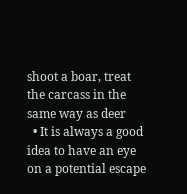shoot a boar, treat the carcass in the same way as deer
  • It is always a good idea to have an eye on a potential escape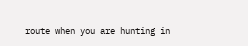route when you are hunting in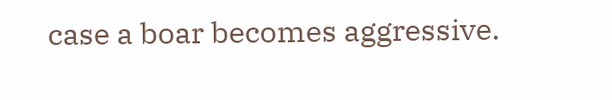case a boar becomes aggressive.